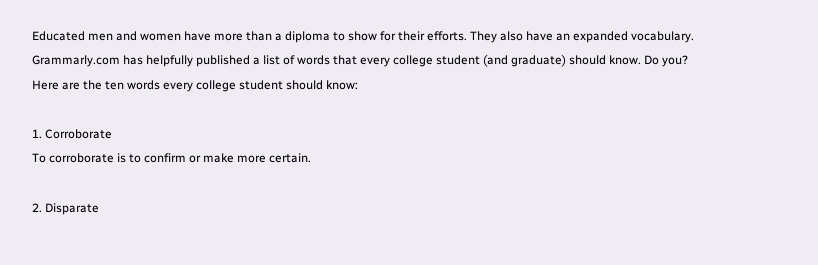Educated men and women have more than a diploma to show for their efforts. They also have an expanded vocabulary. Grammarly.com has helpfully published a list of words that every college student (and graduate) should know. Do you? Here are the ten words every college student should know:

1. Corroborate
To corroborate is to confirm or make more certain.

2. Disparate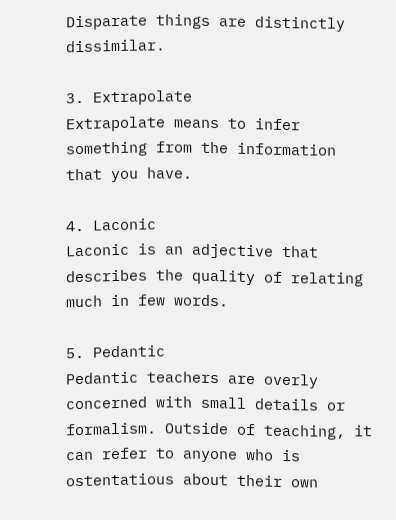Disparate things are distinctly dissimilar.

3. Extrapolate
Extrapolate means to infer something from the information that you have.

4. Laconic
Laconic is an adjective that describes the quality of relating much in few words.

5. Pedantic
Pedantic teachers are overly concerned with small details or formalism. Outside of teaching, it can refer to anyone who is ostentatious about their own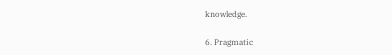knowledge.

6. Pragmatic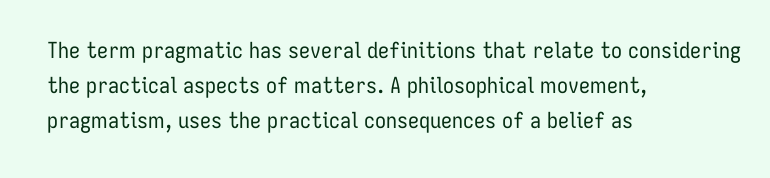The term pragmatic has several definitions that relate to considering the practical aspects of matters. A philosophical movement, pragmatism, uses the practical consequences of a belief as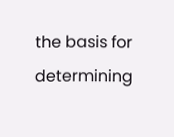the basis for determining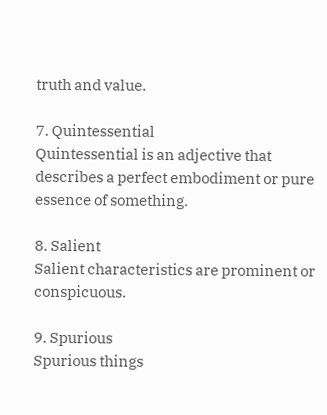truth and value.

7. Quintessential
Quintessential is an adjective that describes a perfect embodiment or pure essence of something.

8. Salient
Salient characteristics are prominent or conspicuous.

9. Spurious
Spurious things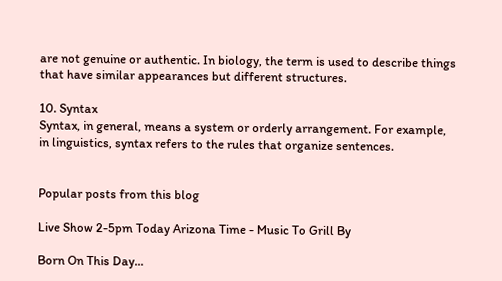are not genuine or authentic. In biology, the term is used to describe things that have similar appearances but different structures.

10. Syntax
Syntax, in general, means a system or orderly arrangement. For example, in linguistics, syntax refers to the rules that organize sentences.


Popular posts from this blog

Live Show 2-5pm Today Arizona Time - Music To Grill By

Born On This Day...